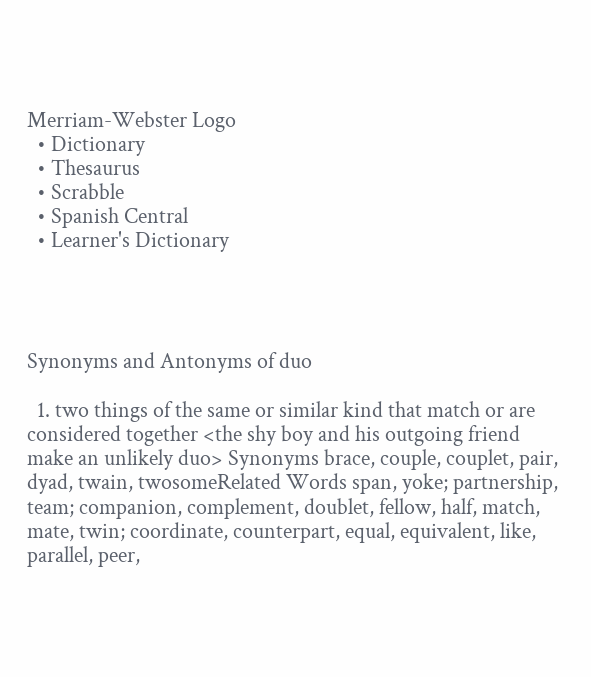Merriam-Webster Logo
  • Dictionary
  • Thesaurus
  • Scrabble
  • Spanish Central
  • Learner's Dictionary




Synonyms and Antonyms of duo

  1. two things of the same or similar kind that match or are considered together <the shy boy and his outgoing friend make an unlikely duo> Synonyms brace, couple, couplet, pair, dyad, twain, twosomeRelated Words span, yoke; partnership, team; companion, complement, doublet, fellow, half, match, mate, twin; coordinate, counterpart, equal, equivalent, like, parallel, peer,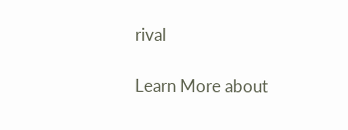rival

Learn More about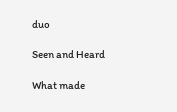duo

Seen and Heard

What made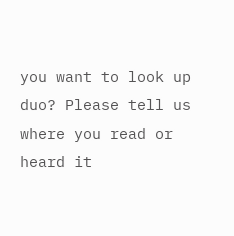you want to look up duo? Please tell us where you read or heard it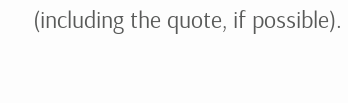(including the quote, if possible).